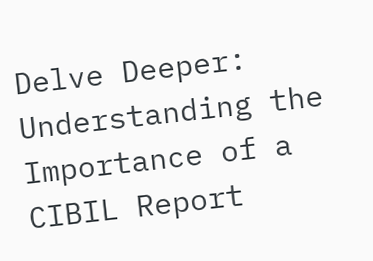Delve Deeper: Understanding the Importance of a CIBIL Report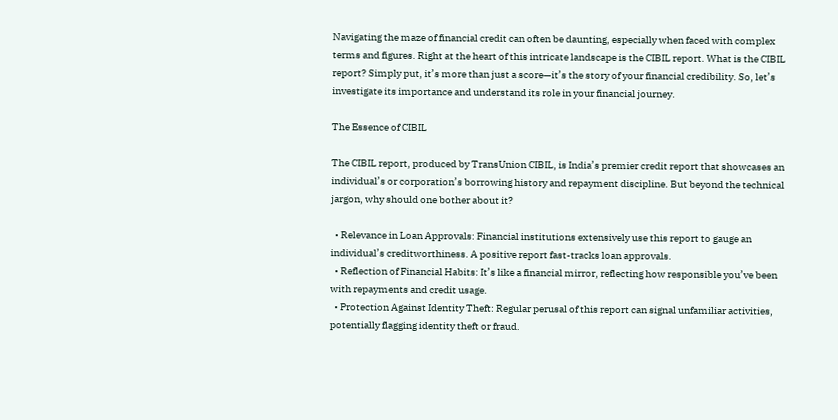Navigating the maze of financial credit can often be daunting, especially when faced with complex terms and figures. Right at the heart of this intricate landscape is the CIBIL report. What is the CIBIL report? Simply put, it’s more than just a score—it’s the story of your financial credibility. So, let’s investigate its importance and understand its role in your financial journey.

The Essence of CIBIL

The CIBIL report, produced by TransUnion CIBIL, is India’s premier credit report that showcases an individual’s or corporation’s borrowing history and repayment discipline. But beyond the technical jargon, why should one bother about it?

  • Relevance in Loan Approvals: Financial institutions extensively use this report to gauge an individual’s creditworthiness. A positive report fast-tracks loan approvals.
  • Reflection of Financial Habits: It’s like a financial mirror, reflecting how responsible you’ve been with repayments and credit usage.
  • Protection Against Identity Theft: Regular perusal of this report can signal unfamiliar activities, potentially flagging identity theft or fraud.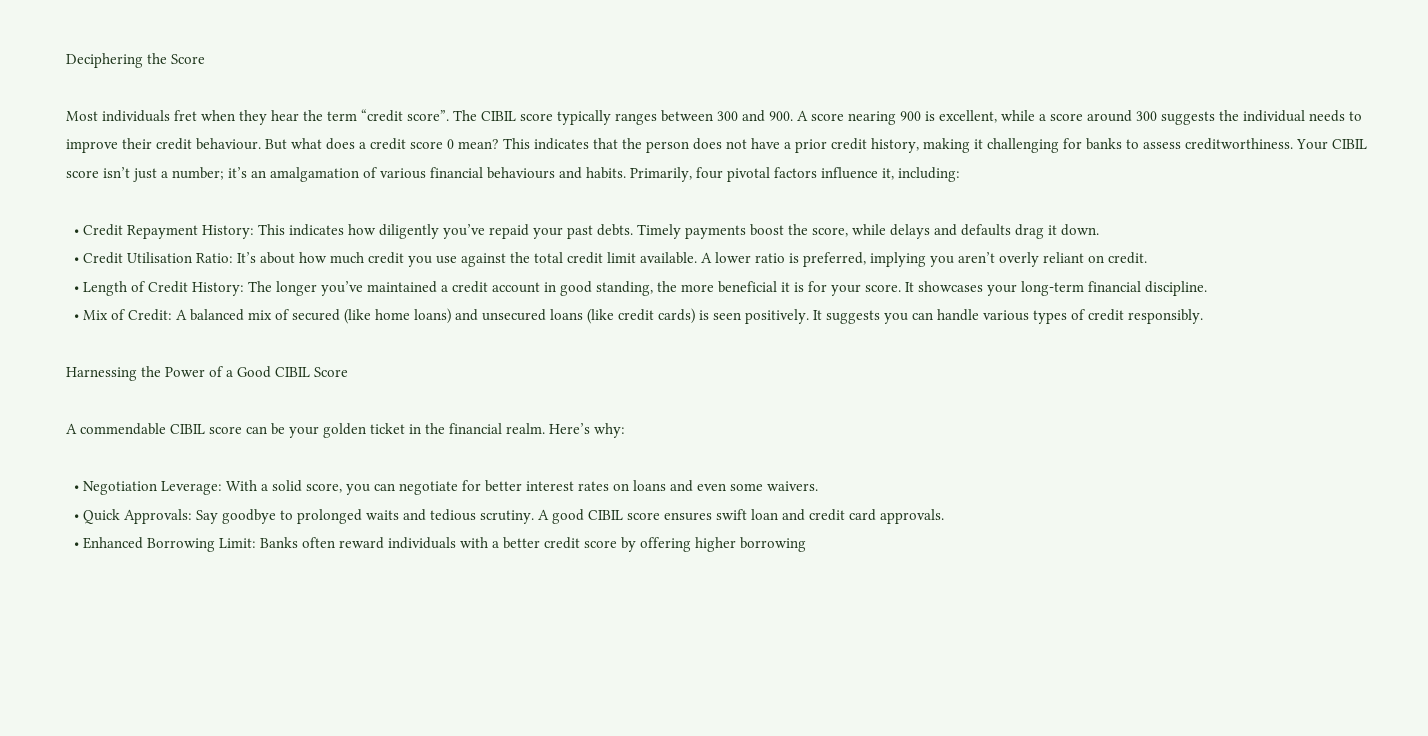Deciphering the Score

Most individuals fret when they hear the term “credit score”. The CIBIL score typically ranges between 300 and 900. A score nearing 900 is excellent, while a score around 300 suggests the individual needs to improve their credit behaviour. But what does a credit score 0 mean? This indicates that the person does not have a prior credit history, making it challenging for banks to assess creditworthiness. Your CIBIL score isn’t just a number; it’s an amalgamation of various financial behaviours and habits. Primarily, four pivotal factors influence it, including:

  • Credit Repayment History: This indicates how diligently you’ve repaid your past debts. Timely payments boost the score, while delays and defaults drag it down.
  • Credit Utilisation Ratio: It’s about how much credit you use against the total credit limit available. A lower ratio is preferred, implying you aren’t overly reliant on credit.
  • Length of Credit History: The longer you’ve maintained a credit account in good standing, the more beneficial it is for your score. It showcases your long-term financial discipline.
  • Mix of Credit: A balanced mix of secured (like home loans) and unsecured loans (like credit cards) is seen positively. It suggests you can handle various types of credit responsibly.

Harnessing the Power of a Good CIBIL Score

A commendable CIBIL score can be your golden ticket in the financial realm. Here’s why:

  • Negotiation Leverage: With a solid score, you can negotiate for better interest rates on loans and even some waivers.
  • Quick Approvals: Say goodbye to prolonged waits and tedious scrutiny. A good CIBIL score ensures swift loan and credit card approvals.
  • Enhanced Borrowing Limit: Banks often reward individuals with a better credit score by offering higher borrowing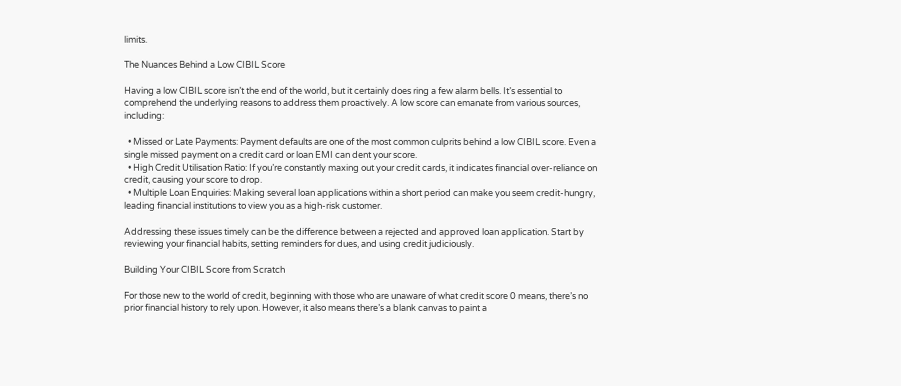limits.

The Nuances Behind a Low CIBIL Score

Having a low CIBIL score isn’t the end of the world, but it certainly does ring a few alarm bells. It’s essential to comprehend the underlying reasons to address them proactively. A low score can emanate from various sources, including:

  • Missed or Late Payments: Payment defaults are one of the most common culprits behind a low CIBIL score. Even a single missed payment on a credit card or loan EMI can dent your score.
  • High Credit Utilisation Ratio: If you’re constantly maxing out your credit cards, it indicates financial over-reliance on credit, causing your score to drop.
  • Multiple Loan Enquiries: Making several loan applications within a short period can make you seem credit-hungry, leading financial institutions to view you as a high-risk customer.

Addressing these issues timely can be the difference between a rejected and approved loan application. Start by reviewing your financial habits, setting reminders for dues, and using credit judiciously.

Building Your CIBIL Score from Scratch

For those new to the world of credit, beginning with those who are unaware of what credit score 0 means, there’s no prior financial history to rely upon. However, it also means there’s a blank canvas to paint a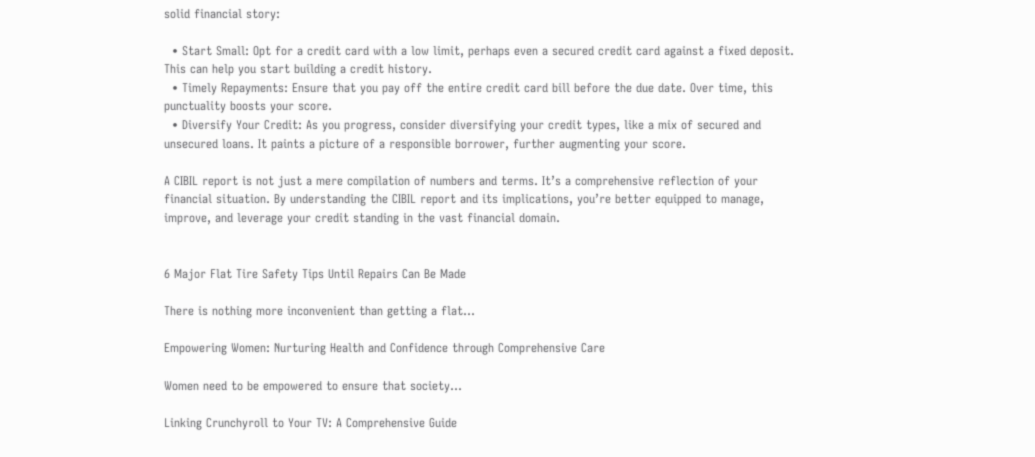solid financial story:

  • Start Small: Opt for a credit card with a low limit, perhaps even a secured credit card against a fixed deposit. This can help you start building a credit history.
  • Timely Repayments: Ensure that you pay off the entire credit card bill before the due date. Over time, this punctuality boosts your score.
  • Diversify Your Credit: As you progress, consider diversifying your credit types, like a mix of secured and unsecured loans. It paints a picture of a responsible borrower, further augmenting your score.

A CIBIL report is not just a mere compilation of numbers and terms. It’s a comprehensive reflection of your financial situation. By understanding the CIBIL report and its implications, you’re better equipped to manage, improve, and leverage your credit standing in the vast financial domain.


6 Major Flat Tire Safety Tips Until Repairs Can Be Made

There is nothing more inconvenient than getting a flat...

Empowering Women: Nurturing Health and Confidence through Comprehensive Care

Women need to be empowered to ensure that society...

Linking Crunchyroll to Your TV: A Comprehensive Guide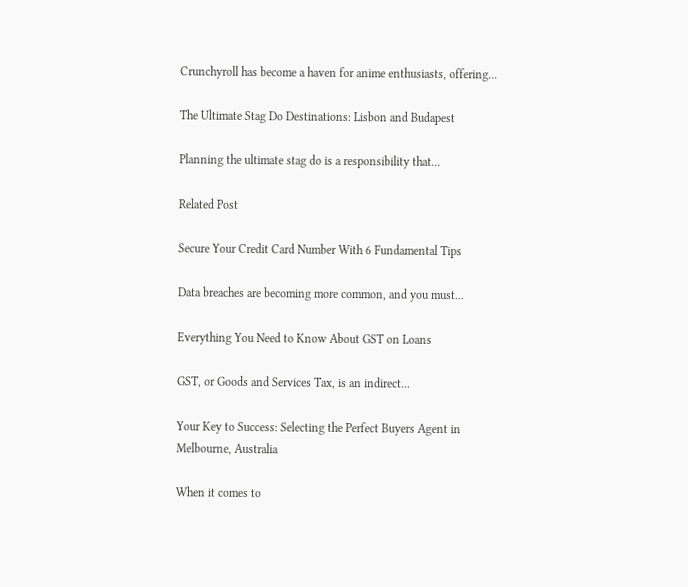Crunchyroll has become a haven for anime enthusiasts, offering...

The Ultimate Stag Do Destinations: Lisbon and Budapest

Planning the ultimate stag do is a responsibility that...

Related Post

Secure Your Credit Card Number With 6 Fundamental Tips

Data breaches are becoming more common, and you must...

Everything You Need to Know About GST on Loans

GST, or Goods and Services Tax, is an indirect...

Your Key to Success: Selecting the Perfect Buyers Agent in Melbourne, Australia

When it comes to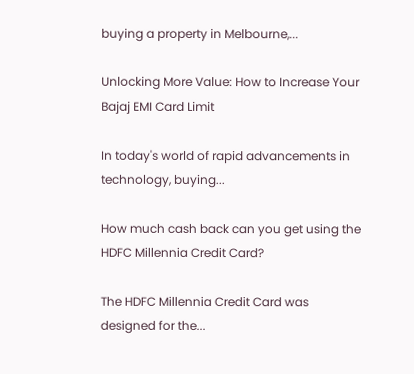buying a property in Melbourne,...

Unlocking More Value: How to Increase Your Bajaj EMI Card Limit

In today's world of rapid advancements in technology, buying...

How much cash back can you get using the HDFC Millennia Credit Card?

The HDFC Millennia Credit Card was designed for the...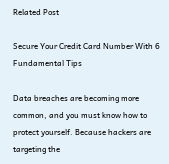Related Post

Secure Your Credit Card Number With 6 Fundamental Tips

Data breaches are becoming more common, and you must know how to protect yourself. Because hackers are targeting the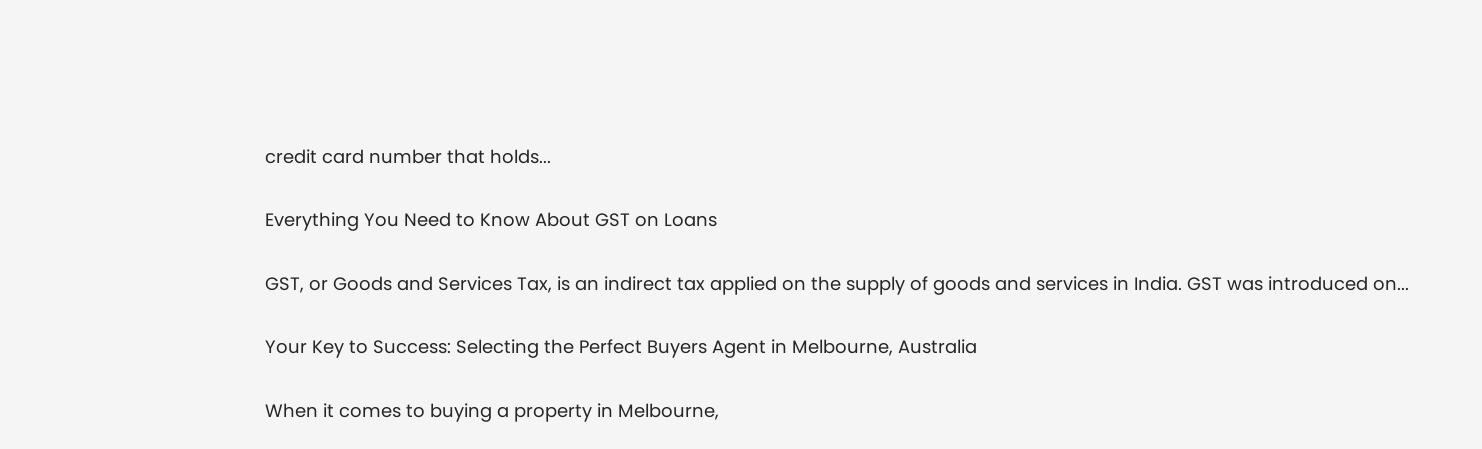credit card number that holds...

Everything You Need to Know About GST on Loans

GST, or Goods and Services Tax, is an indirect tax applied on the supply of goods and services in India. GST was introduced on...

Your Key to Success: Selecting the Perfect Buyers Agent in Melbourne, Australia

When it comes to buying a property in Melbourne,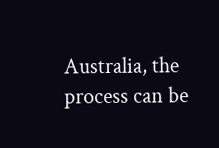Australia, the process can be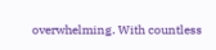overwhelming. With countless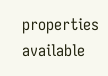properties available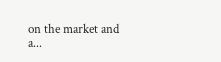on the market and a...